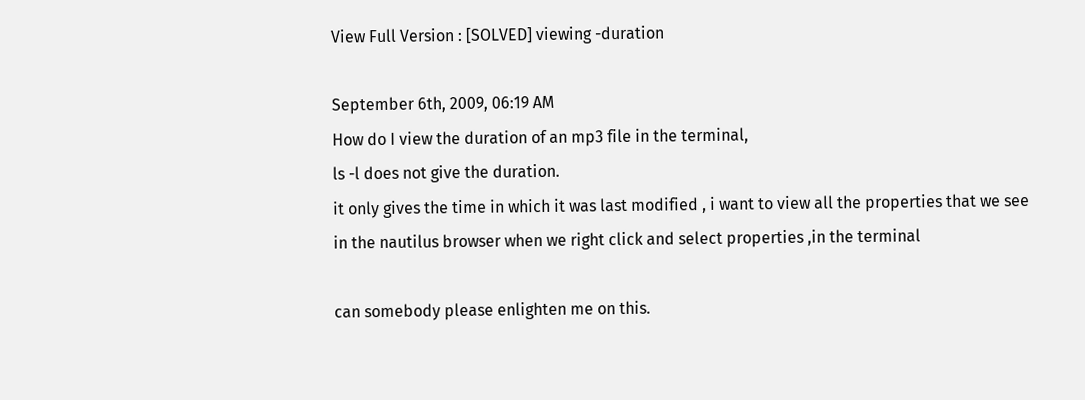View Full Version : [SOLVED] viewing -duration

September 6th, 2009, 06:19 AM
How do I view the duration of an mp3 file in the terminal,
ls -l does not give the duration.
it only gives the time in which it was last modified , i want to view all the properties that we see in the nautilus browser when we right click and select properties ,in the terminal

can somebody please enlighten me on this.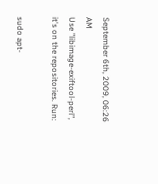September 6th, 2009, 06:26 AM
Use "libimage-exiftool-perl", it's on the repositories. Run:

sudo apt-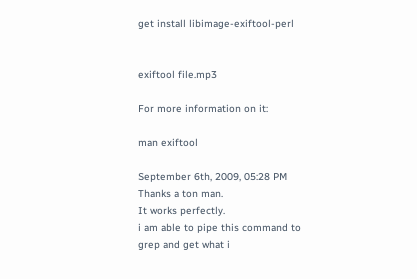get install libimage-exiftool-perl


exiftool file.mp3

For more information on it:

man exiftool

September 6th, 2009, 05:28 PM
Thanks a ton man.
It works perfectly.
i am able to pipe this command to grep and get what i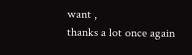want ,
thanks a lot once again